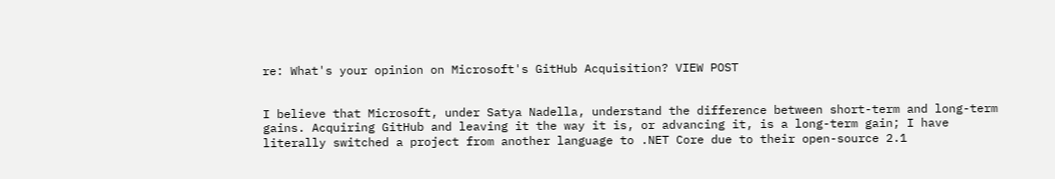re: What's your opinion on Microsoft's GitHub Acquisition? VIEW POST


I believe that Microsoft, under Satya Nadella, understand the difference between short-term and long-term gains. Acquiring GitHub and leaving it the way it is, or advancing it, is a long-term gain; I have literally switched a project from another language to .NET Core due to their open-source 2.1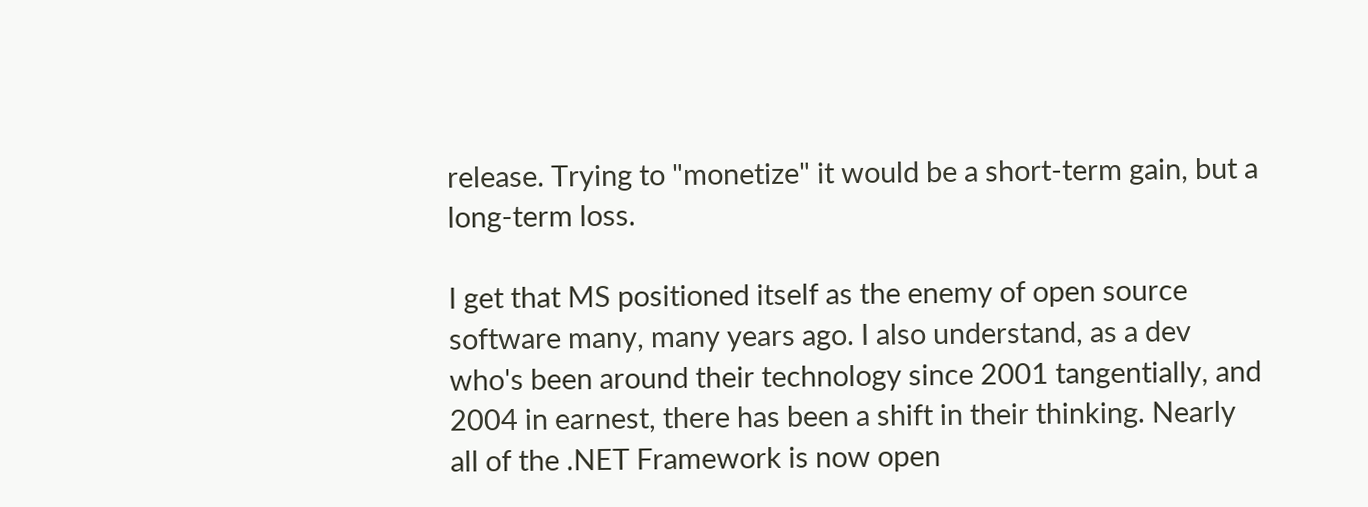release. Trying to "monetize" it would be a short-term gain, but a long-term loss.

I get that MS positioned itself as the enemy of open source software many, many years ago. I also understand, as a dev who's been around their technology since 2001 tangentially, and 2004 in earnest, there has been a shift in their thinking. Nearly all of the .NET Framework is now open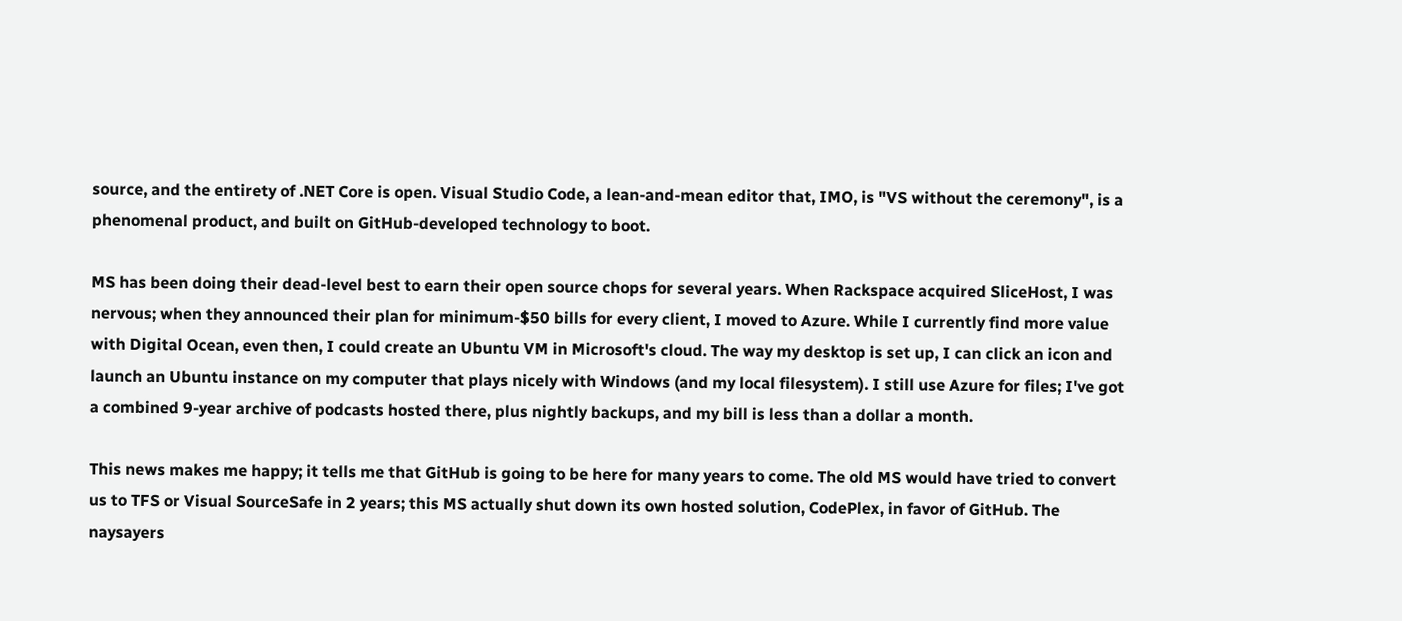source, and the entirety of .NET Core is open. Visual Studio Code, a lean-and-mean editor that, IMO, is "VS without the ceremony", is a phenomenal product, and built on GitHub-developed technology to boot.

MS has been doing their dead-level best to earn their open source chops for several years. When Rackspace acquired SliceHost, I was nervous; when they announced their plan for minimum-$50 bills for every client, I moved to Azure. While I currently find more value with Digital Ocean, even then, I could create an Ubuntu VM in Microsoft's cloud. The way my desktop is set up, I can click an icon and launch an Ubuntu instance on my computer that plays nicely with Windows (and my local filesystem). I still use Azure for files; I've got a combined 9-year archive of podcasts hosted there, plus nightly backups, and my bill is less than a dollar a month.

This news makes me happy; it tells me that GitHub is going to be here for many years to come. The old MS would have tried to convert us to TFS or Visual SourceSafe in 2 years; this MS actually shut down its own hosted solution, CodePlex, in favor of GitHub. The naysayers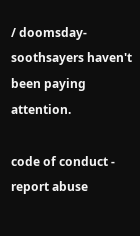/ doomsday-soothsayers haven't been paying attention.

code of conduct - report abuse